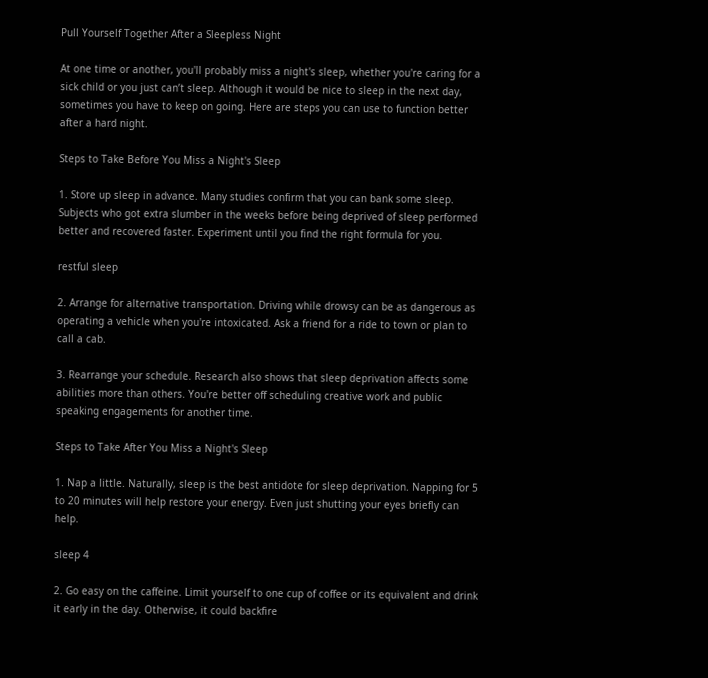Pull Yourself Together After a Sleepless Night

At one time or another, you'll probably miss a night's sleep, whether you're caring for a sick child or you just can’t sleep. Although it would be nice to sleep in the next day, sometimes you have to keep on going. Here are steps you can use to function better after a hard night.

Steps to Take Before You Miss a Night's Sleep

1. Store up sleep in advance. Many studies confirm that you can bank some sleep. Subjects who got extra slumber in the weeks before being deprived of sleep performed better and recovered faster. Experiment until you find the right formula for you.

restful sleep

2. Arrange for alternative transportation. Driving while drowsy can be as dangerous as operating a vehicle when you're intoxicated. Ask a friend for a ride to town or plan to call a cab.

3. Rearrange your schedule. Research also shows that sleep deprivation affects some abilities more than others. You're better off scheduling creative work and public speaking engagements for another time.

Steps to Take After You Miss a Night's Sleep

1. Nap a little. Naturally, sleep is the best antidote for sleep deprivation. Napping for 5 to 20 minutes will help restore your energy. Even just shutting your eyes briefly can help.

sleep 4

2. Go easy on the caffeine. Limit yourself to one cup of coffee or its equivalent and drink it early in the day. Otherwise, it could backfire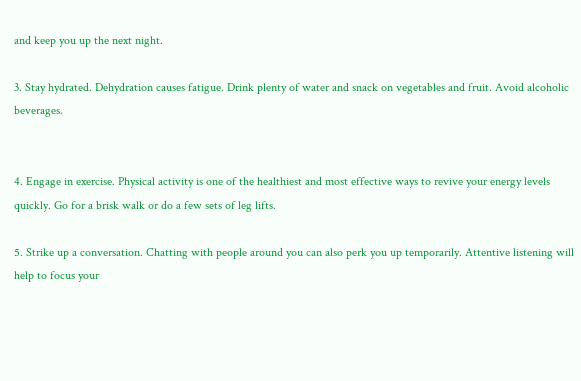and keep you up the next night.

3. Stay hydrated. Dehydration causes fatigue. Drink plenty of water and snack on vegetables and fruit. Avoid alcoholic beverages.


4. Engage in exercise. Physical activity is one of the healthiest and most effective ways to revive your energy levels quickly. Go for a brisk walk or do a few sets of leg lifts.

5. Strike up a conversation. Chatting with people around you can also perk you up temporarily. Attentive listening will help to focus your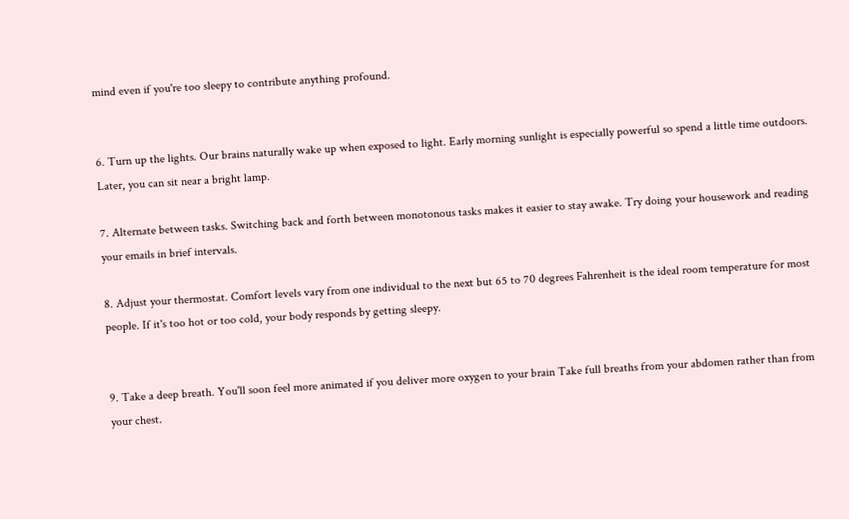mind even if you're too sleepy to contribute anything profound.


6. Turn up the lights. Our brains naturally wake up when exposed to light. Early morning sunlight is especially powerful so spend a little time outdoors. Later, you can sit near a bright lamp.

7. Alternate between tasks. Switching back and forth between monotonous tasks makes it easier to stay awake. Try doing your housework and reading your emails in brief intervals.

8. Adjust your thermostat. Comfort levels vary from one individual to the next but 65 to 70 degrees Fahrenheit is the ideal room temperature for most people. If it's too hot or too cold, your body responds by getting sleepy.


9. Take a deep breath. You'll soon feel more animated if you deliver more oxygen to your brain Take full breaths from your abdomen rather than from your chest.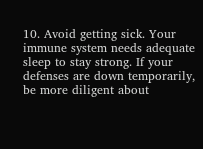10. Avoid getting sick. Your immune system needs adequate sleep to stay strong. If your defenses are down temporarily, be more diligent about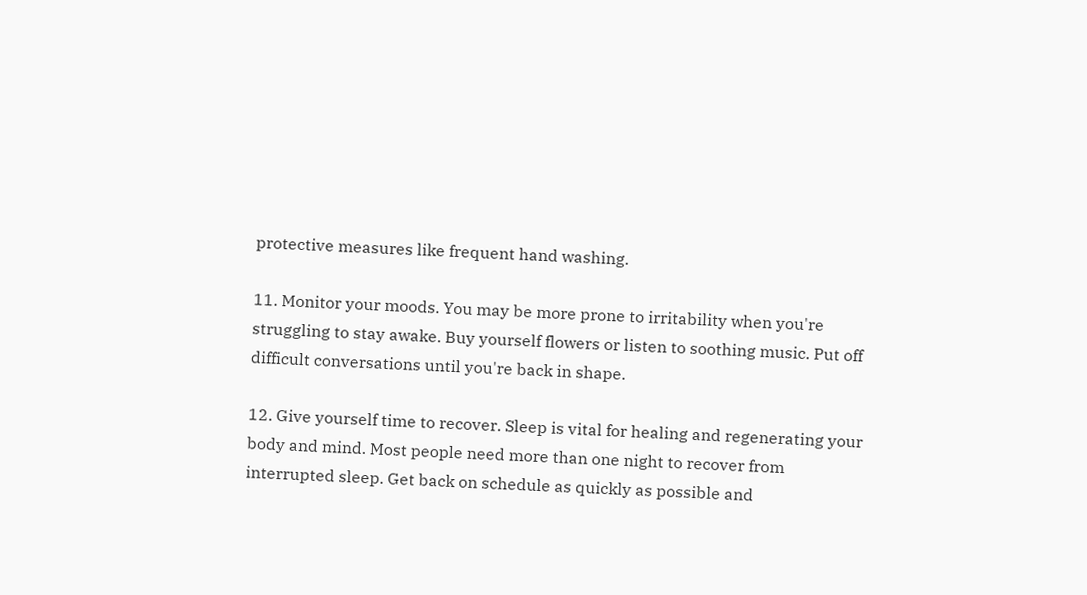protective measures like frequent hand washing.

11. Monitor your moods. You may be more prone to irritability when you're struggling to stay awake. Buy yourself flowers or listen to soothing music. Put off difficult conversations until you're back in shape.

12. Give yourself time to recover. Sleep is vital for healing and regenerating your body and mind. Most people need more than one night to recover from interrupted sleep. Get back on schedule as quickly as possible and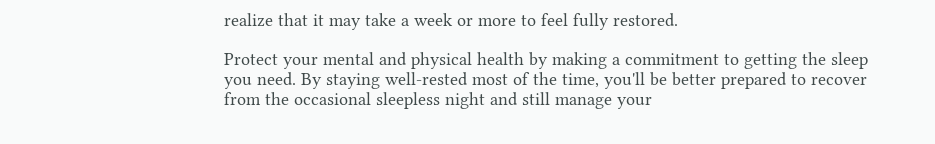realize that it may take a week or more to feel fully restored.

Protect your mental and physical health by making a commitment to getting the sleep you need. By staying well-rested most of the time, you'll be better prepared to recover from the occasional sleepless night and still manage your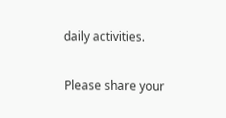daily activities.

Please share your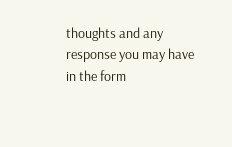thoughts and any response you may have in the form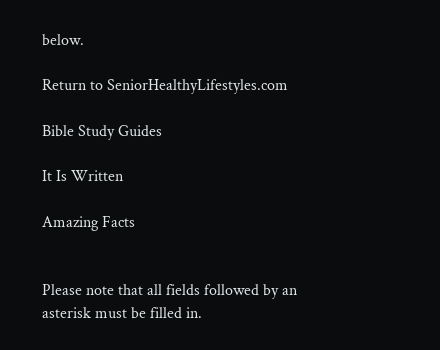below.

Return to SeniorHealthyLifestyles.com

Bible Study Guides

It Is Written

Amazing Facts


Please note that all fields followed by an asterisk must be filled in.